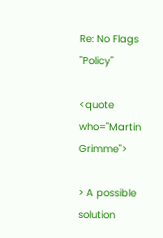Re: No Flags "Policy"

<quote who="Martin Grimme">

> A possible solution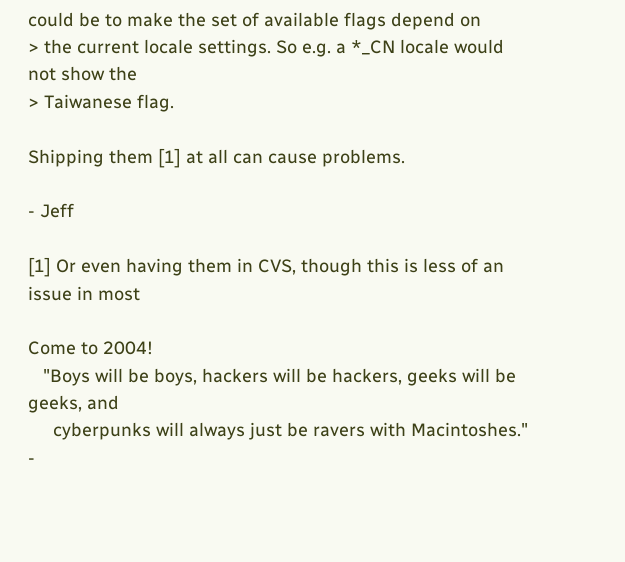could be to make the set of available flags depend on
> the current locale settings. So e.g. a *_CN locale would not show the
> Taiwanese flag.

Shipping them [1] at all can cause problems.

- Jeff

[1] Or even having them in CVS, though this is less of an issue in most

Come to 2004!
   "Boys will be boys, hackers will be hackers, geeks will be geeks, and
     cyberpunks will always just be ravers with Macintoshes." -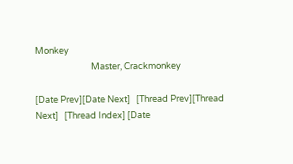Monkey
                            Master, Crackmonkey

[Date Prev][Date Next]   [Thread Prev][Thread Next]   [Thread Index] [Date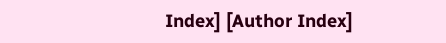Index] [Author Index]